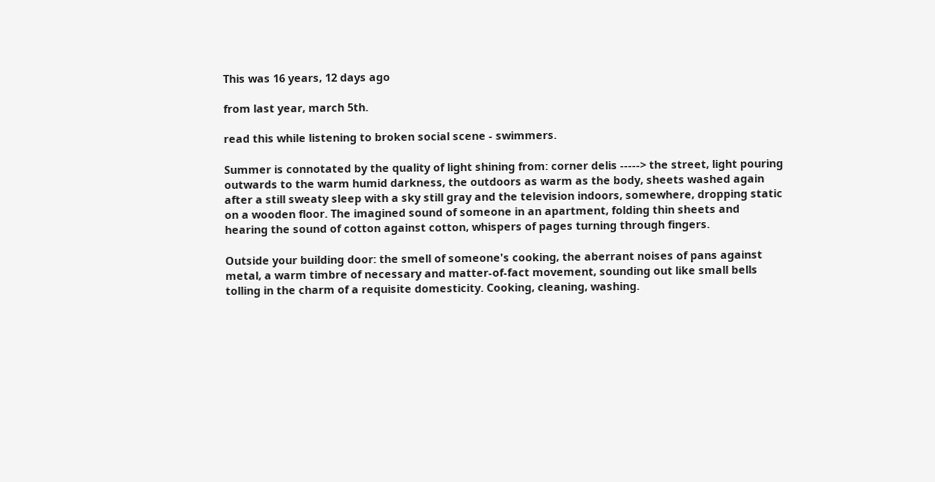This was 16 years, 12 days ago

from last year, march 5th.

read this while listening to broken social scene - swimmers.

Summer is connotated by the quality of light shining from: corner delis -----> the street, light pouring outwards to the warm humid darkness, the outdoors as warm as the body, sheets washed again after a still sweaty sleep with a sky still gray and the television indoors, somewhere, dropping static on a wooden floor. The imagined sound of someone in an apartment, folding thin sheets and hearing the sound of cotton against cotton, whispers of pages turning through fingers.

Outside your building door: the smell of someone's cooking, the aberrant noises of pans against metal, a warm timbre of necessary and matter-of-fact movement, sounding out like small bells tolling in the charm of a requisite domesticity. Cooking, cleaning, washing.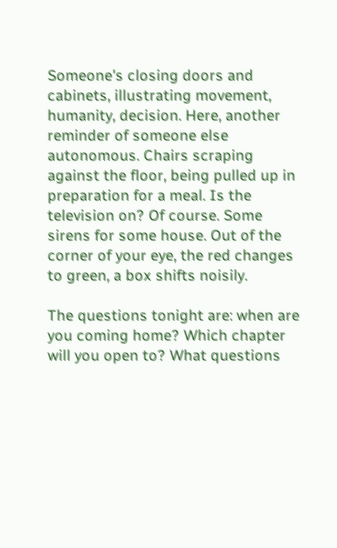Someone's closing doors and cabinets, illustrating movement, humanity, decision. Here, another reminder of someone else autonomous. Chairs scraping against the floor, being pulled up in preparation for a meal. Is the television on? Of course. Some sirens for some house. Out of the corner of your eye, the red changes to green, a box shifts noisily.

The questions tonight are: when are you coming home? Which chapter will you open to? What questions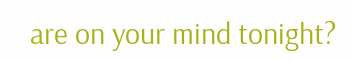are on your mind tonight?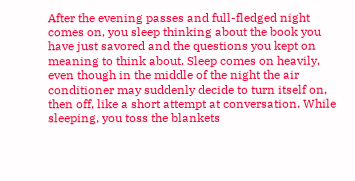After the evening passes and full-fledged night comes on, you sleep thinking about the book you have just savored and the questions you kept on meaning to think about. Sleep comes on heavily, even though in the middle of the night the air conditioner may suddenly decide to turn itself on, then off, like a short attempt at conversation. While sleeping, you toss the blankets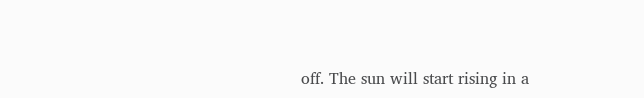off. The sun will start rising in a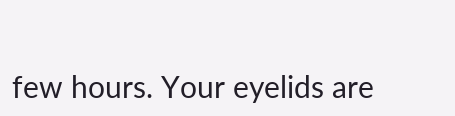few hours. Your eyelids are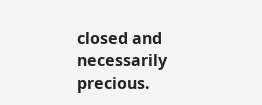closed and necessarily precious.